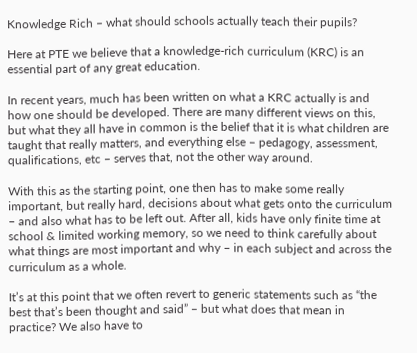Knowledge Rich – what should schools actually teach their pupils?

Here at PTE we believe that a knowledge-rich curriculum (KRC) is an essential part of any great education.

In recent years, much has been written on what a KRC actually is and how one should be developed. There are many different views on this, but what they all have in common is the belief that it is what children are taught that really matters, and everything else – pedagogy, assessment, qualifications, etc – serves that, not the other way around.

With this as the starting point, one then has to make some really important, but really hard, decisions about what gets onto the curriculum – and also what has to be left out. After all, kids have only finite time at school & limited working memory, so we need to think carefully about what things are most important and why – in each subject and across the curriculum as a whole.

It’s at this point that we often revert to generic statements such as “the best that’s been thought and said” – but what does that mean in practice? We also have to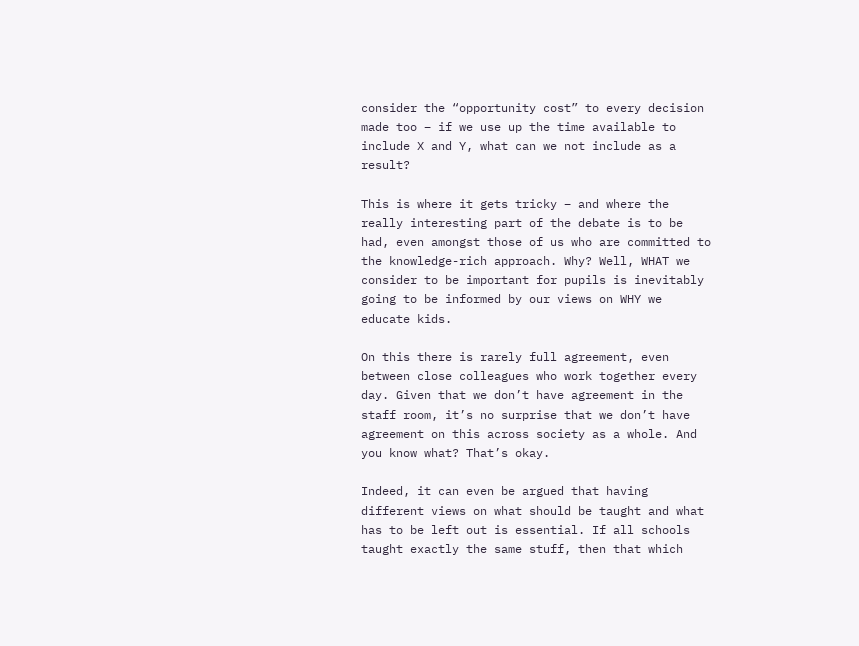consider the “opportunity cost” to every decision made too – if we use up the time available to include X and Y, what can we not include as a result?

This is where it gets tricky – and where the really interesting part of the debate is to be had, even amongst those of us who are committed to the knowledge-rich approach. Why? Well, WHAT we consider to be important for pupils is inevitably going to be informed by our views on WHY we educate kids.

On this there is rarely full agreement, even between close colleagues who work together every day. Given that we don’t have agreement in the staff room, it’s no surprise that we don’t have agreement on this across society as a whole. And you know what? That’s okay.

Indeed, it can even be argued that having different views on what should be taught and what has to be left out is essential. If all schools taught exactly the same stuff, then that which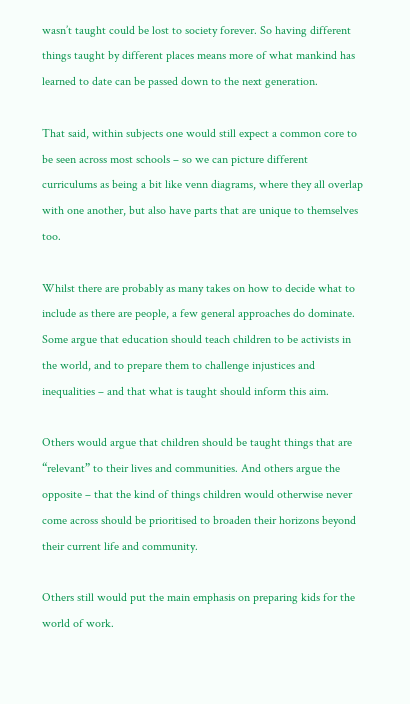wasn’t taught could be lost to society forever. So having different things taught by different places means more of what mankind has learned to date can be passed down to the next generation.

That said, within subjects one would still expect a common core to be seen across most schools – so we can picture different curriculums as being a bit like venn diagrams, where they all overlap with one another, but also have parts that are unique to themselves too.

Whilst there are probably as many takes on how to decide what to include as there are people, a few general approaches do dominate. Some argue that education should teach children to be activists in the world, and to prepare them to challenge injustices and inequalities – and that what is taught should inform this aim.

Others would argue that children should be taught things that are “relevant” to their lives and communities. And others argue the opposite – that the kind of things children would otherwise never come across should be prioritised to broaden their horizons beyond their current life and community.

Others still would put the main emphasis on preparing kids for the world of work.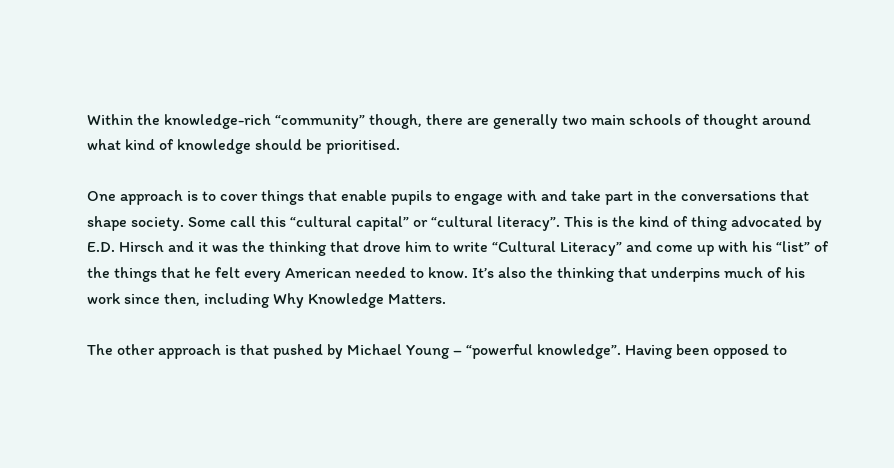Within the knowledge-rich “community” though, there are generally two main schools of thought around what kind of knowledge should be prioritised.

One approach is to cover things that enable pupils to engage with and take part in the conversations that shape society. Some call this “cultural capital” or “cultural literacy”. This is the kind of thing advocated by E.D. Hirsch and it was the thinking that drove him to write “Cultural Literacy” and come up with his “list” of the things that he felt every American needed to know. It’s also the thinking that underpins much of his work since then, including Why Knowledge Matters.

The other approach is that pushed by Michael Young – “powerful knowledge”. Having been opposed to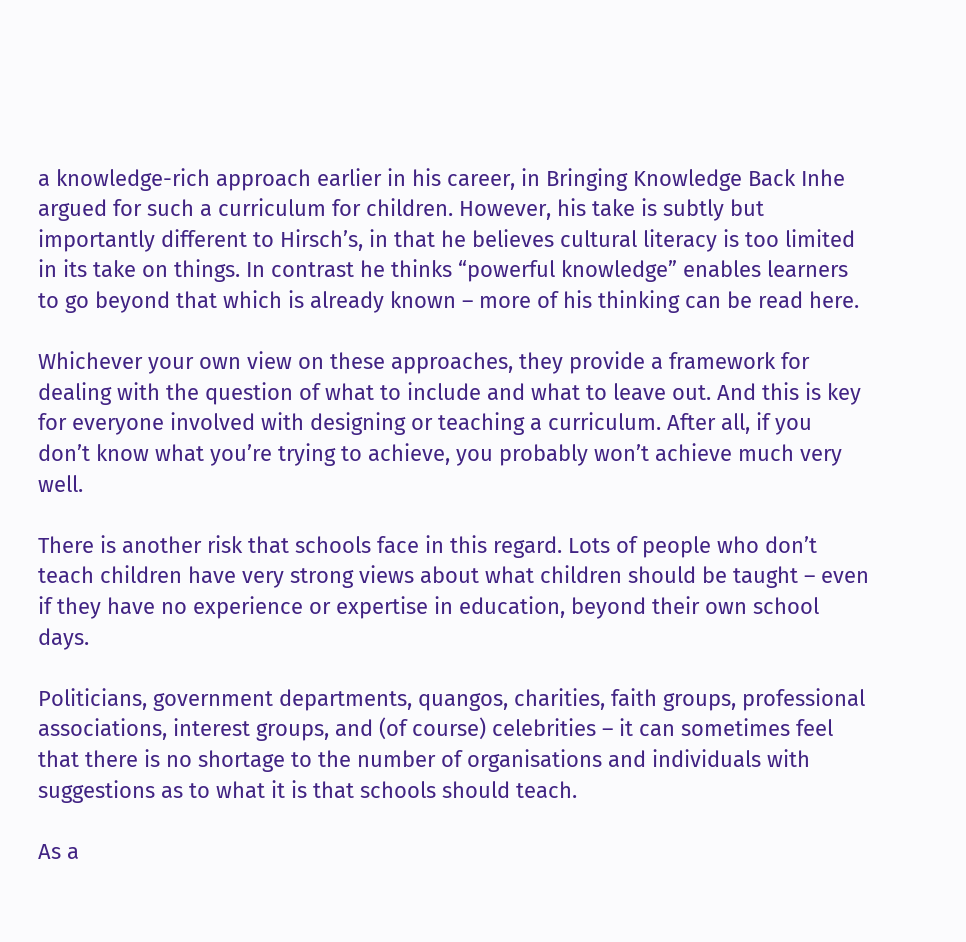a knowledge-rich approach earlier in his career, in Bringing Knowledge Back Inhe argued for such a curriculum for children. However, his take is subtly but importantly different to Hirsch’s, in that he believes cultural literacy is too limited in its take on things. In contrast he thinks “powerful knowledge” enables learners to go beyond that which is already known – more of his thinking can be read here.

Whichever your own view on these approaches, they provide a framework for dealing with the question of what to include and what to leave out. And this is key for everyone involved with designing or teaching a curriculum. After all, if you don’t know what you’re trying to achieve, you probably won’t achieve much very well.

There is another risk that schools face in this regard. Lots of people who don’t teach children have very strong views about what children should be taught – even if they have no experience or expertise in education, beyond their own school days.

Politicians, government departments, quangos, charities, faith groups, professional associations, interest groups, and (of course) celebrities – it can sometimes feel that there is no shortage to the number of organisations and individuals with suggestions as to what it is that schools should teach.

As a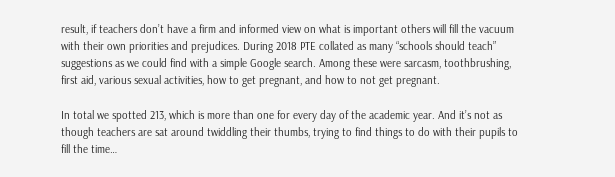result, if teachers don’t have a firm and informed view on what is important others will fill the vacuum with their own priorities and prejudices. During 2018 PTE collated as many “schools should teach” suggestions as we could find with a simple Google search. Among these were sarcasm, toothbrushing, first aid, various sexual activities, how to get pregnant, and how to not get pregnant.

In total we spotted 213, which is more than one for every day of the academic year. And it’s not as though teachers are sat around twiddling their thumbs, trying to find things to do with their pupils to fill the time…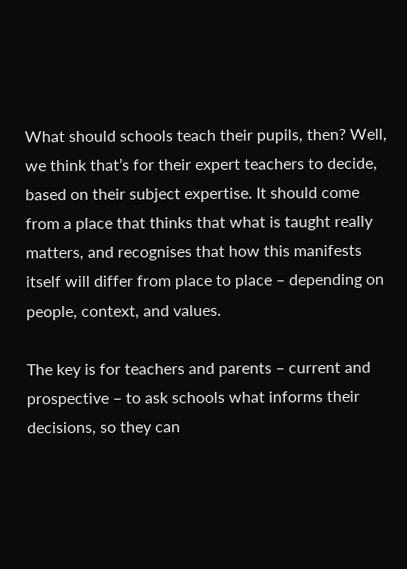What should schools teach their pupils, then? Well, we think that’s for their expert teachers to decide, based on their subject expertise. It should come from a place that thinks that what is taught really matters, and recognises that how this manifests itself will differ from place to place – depending on people, context, and values.

The key is for teachers and parents – current and prospective – to ask schools what informs their decisions, so they can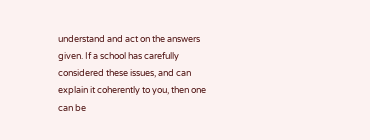understand and act on the answers given. If a school has carefully considered these issues, and can explain it coherently to you, then one can be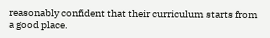reasonably confident that their curriculum starts from a good place.